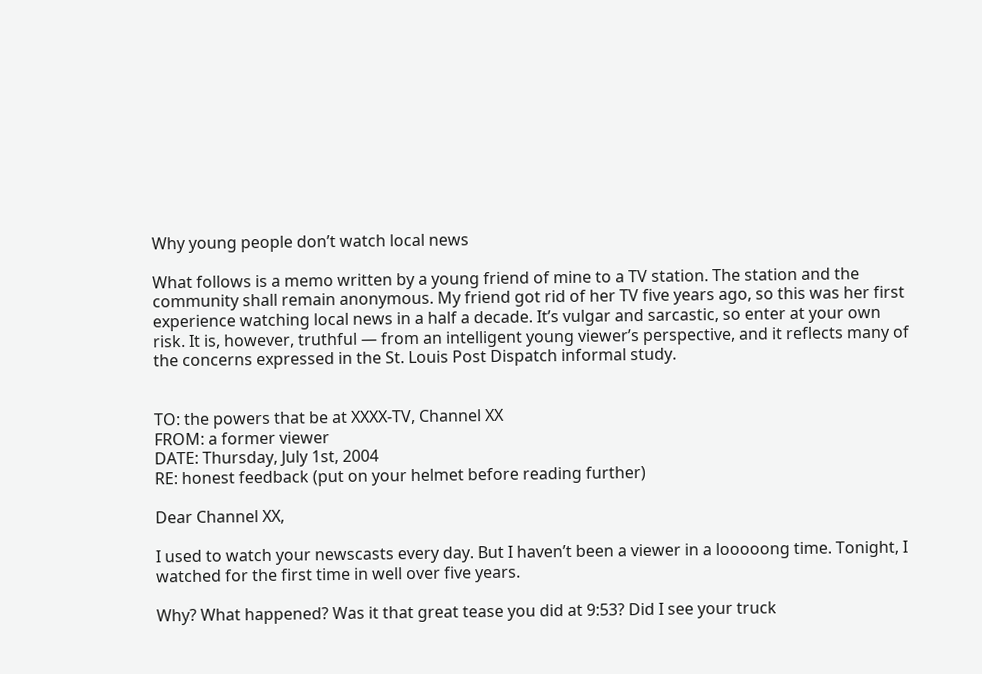Why young people don’t watch local news

What follows is a memo written by a young friend of mine to a TV station. The station and the community shall remain anonymous. My friend got rid of her TV five years ago, so this was her first experience watching local news in a half a decade. It’s vulgar and sarcastic, so enter at your own risk. It is, however, truthful — from an intelligent young viewer’s perspective, and it reflects many of the concerns expressed in the St. Louis Post Dispatch informal study.


TO: the powers that be at XXXX-TV, Channel XX
FROM: a former viewer
DATE: Thursday, July 1st, 2004
RE: honest feedback (put on your helmet before reading further)

Dear Channel XX,

I used to watch your newscasts every day. But I haven’t been a viewer in a looooong time. Tonight, I watched for the first time in well over five years.

Why? What happened? Was it that great tease you did at 9:53? Did I see your truck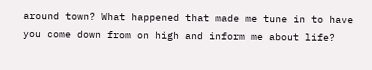around town? What happened that made me tune in to have you come down from on high and inform me about life?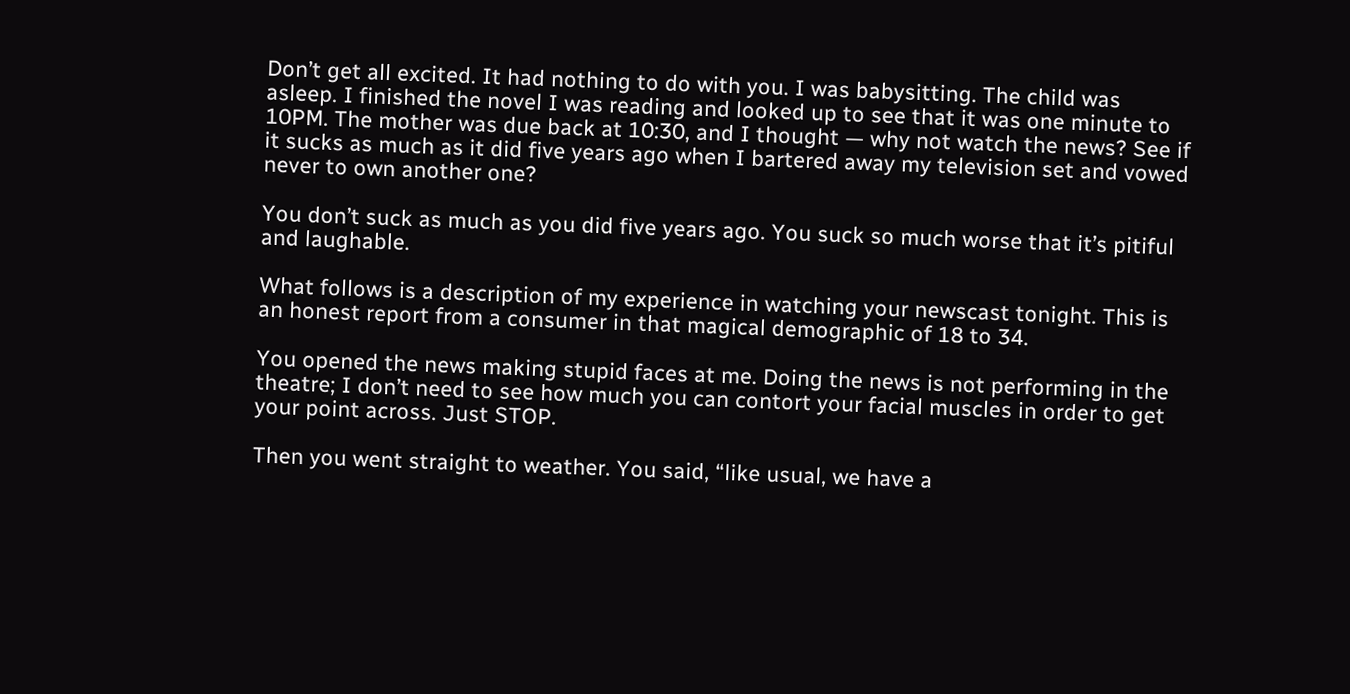Don’t get all excited. It had nothing to do with you. I was babysitting. The child was asleep. I finished the novel I was reading and looked up to see that it was one minute to 10PM. The mother was due back at 10:30, and I thought — why not watch the news? See if it sucks as much as it did five years ago when I bartered away my television set and vowed never to own another one?

You don’t suck as much as you did five years ago. You suck so much worse that it’s pitiful and laughable.

What follows is a description of my experience in watching your newscast tonight. This is an honest report from a consumer in that magical demographic of 18 to 34.

You opened the news making stupid faces at me. Doing the news is not performing in the theatre; I don’t need to see how much you can contort your facial muscles in order to get your point across. Just STOP.

Then you went straight to weather. You said, “like usual, we have a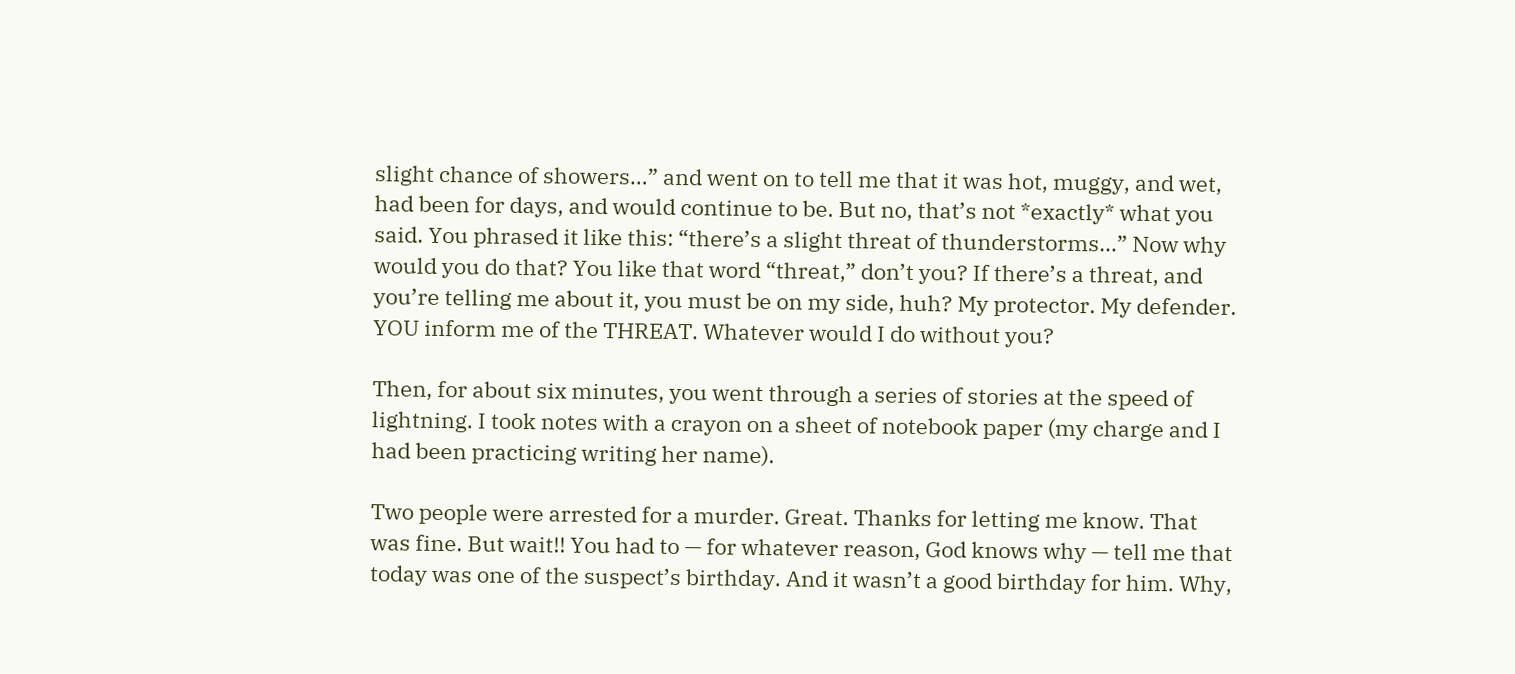slight chance of showers…” and went on to tell me that it was hot, muggy, and wet, had been for days, and would continue to be. But no, that’s not *exactly* what you said. You phrased it like this: “there’s a slight threat of thunderstorms…” Now why would you do that? You like that word “threat,” don’t you? If there’s a threat, and you’re telling me about it, you must be on my side, huh? My protector. My defender. YOU inform me of the THREAT. Whatever would I do without you?

Then, for about six minutes, you went through a series of stories at the speed of lightning. I took notes with a crayon on a sheet of notebook paper (my charge and I had been practicing writing her name).

Two people were arrested for a murder. Great. Thanks for letting me know. That was fine. But wait!! You had to — for whatever reason, God knows why — tell me that today was one of the suspect’s birthday. And it wasn’t a good birthday for him. Why,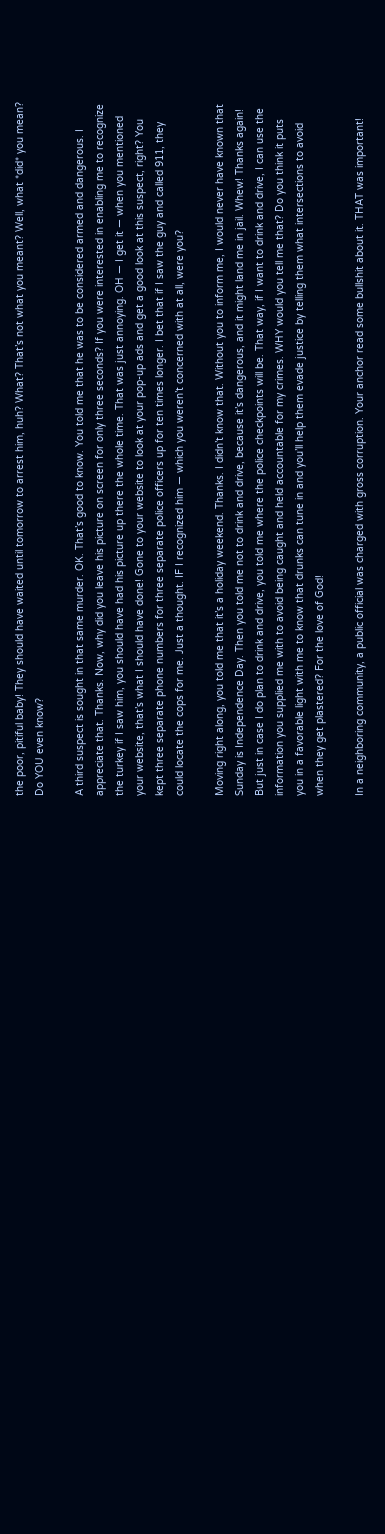the poor, pitiful baby! They should have waited until tomorrow to arrest him, huh? What? That’s not what you meant? Well, what *did* you mean? Do YOU even know?

A third suspect is sought in that same murder. OK. That’s good to know. You told me that he was to be considered armed and dangerous. I appreciate that. Thanks. Now, why did you leave his picture on screen for only three seconds? If you were interested in enabling me to recognize the turkey if I saw him, you should have had his picture up there the whole time. That was just annoying. OH — I get it — when you mentioned your website, that’s what I should have done! Gone to your website to look at your pop-up ads and get a good look at this suspect, right? You kept three separate phone numbers for three separate police officers up for ten times longer. I bet that if I saw the guy and called 911, they could locate the cops for me. Just a thought. IF I recognized him — which you weren’t concerned with at all, were you?

Moving right along, you told me that it’s a holiday weekend. Thanks. I didn’t know that. Without you to inform me, I would never have known that Sunday is Independence Day. Then you told me not to drink and drive, because it’s dangerous, and it might land me in jail. Whew! Thanks again! But just in case I do plan to drink and drive, you told me where the police checkpoints will be. That way, if I want to drink and drive, I can use the information you supplied me with to avoid being caught and held accountable for my crimes. WHY would you tell me that? Do you think it puts you in a favorable light with me to know that drunks can tune in and you’ll help them evade justice by telling them what intersections to avoid when they get plastered? For the love of God!

In a neighboring community, a public official was charged with gross corruption. Your anchor read some bullshit about it. THAT was important!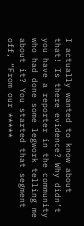I actually wanted to know about that! Is there evidence? Why didn’t you have a reporter in the community who had done some legwork telling me about it? You started that segment off, “From our *****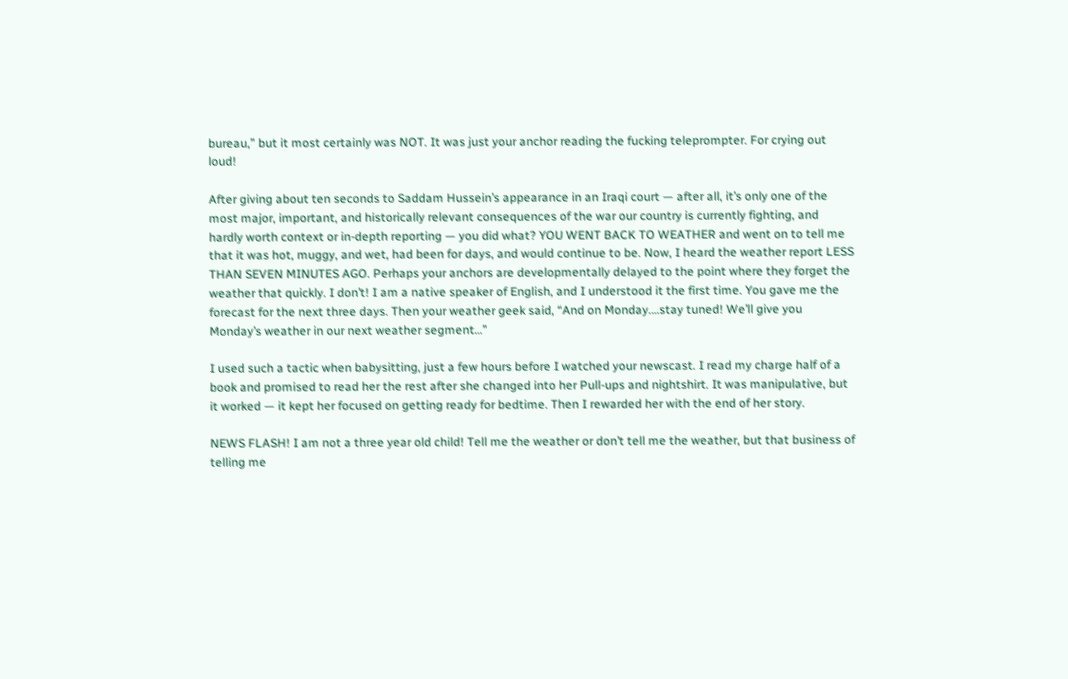bureau,” but it most certainly was NOT. It was just your anchor reading the fucking teleprompter. For crying out loud!

After giving about ten seconds to Saddam Hussein’s appearance in an Iraqi court — after all, it’s only one of the most major, important, and historically relevant consequences of the war our country is currently fighting, and hardly worth context or in-depth reporting — you did what? YOU WENT BACK TO WEATHER and went on to tell me that it was hot, muggy, and wet, had been for days, and would continue to be. Now, I heard the weather report LESS THAN SEVEN MINUTES AGO. Perhaps your anchors are developmentally delayed to the point where they forget the weather that quickly. I don’t! I am a native speaker of English, and I understood it the first time. You gave me the forecast for the next three days. Then your weather geek said, “And on Monday.…stay tuned! We’ll give you Monday’s weather in our next weather segment…”

I used such a tactic when babysitting, just a few hours before I watched your newscast. I read my charge half of a book and promised to read her the rest after she changed into her Pull-ups and nightshirt. It was manipulative, but it worked — it kept her focused on getting ready for bedtime. Then I rewarded her with the end of her story.

NEWS FLASH! I am not a three year old child! Tell me the weather or don’t tell me the weather, but that business of telling me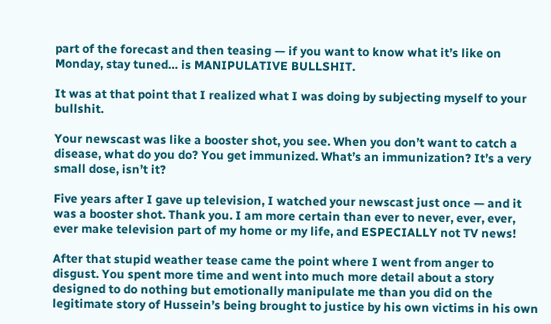part of the forecast and then teasing — if you want to know what it’s like on Monday, stay tuned… is MANIPULATIVE BULLSHIT.

It was at that point that I realized what I was doing by subjecting myself to your bullshit.

Your newscast was like a booster shot, you see. When you don’t want to catch a disease, what do you do? You get immunized. What’s an immunization? It’s a very small dose, isn’t it?

Five years after I gave up television, I watched your newscast just once — and it was a booster shot. Thank you. I am more certain than ever to never, ever, ever, ever make television part of my home or my life, and ESPECIALLY not TV news!

After that stupid weather tease came the point where I went from anger to disgust. You spent more time and went into much more detail about a story designed to do nothing but emotionally manipulate me than you did on the legitimate story of Hussein’s being brought to justice by his own victims in his own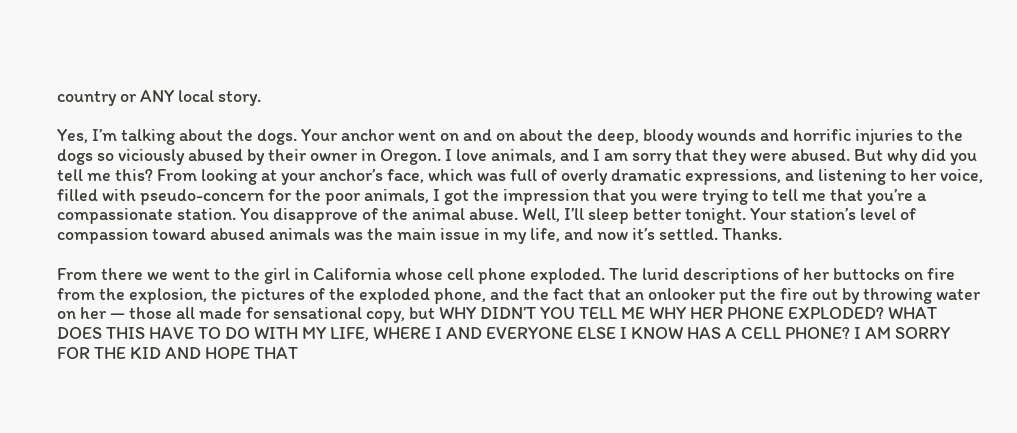country or ANY local story.

Yes, I’m talking about the dogs. Your anchor went on and on about the deep, bloody wounds and horrific injuries to the dogs so viciously abused by their owner in Oregon. I love animals, and I am sorry that they were abused. But why did you tell me this? From looking at your anchor’s face, which was full of overly dramatic expressions, and listening to her voice, filled with pseudo-concern for the poor animals, I got the impression that you were trying to tell me that you’re a compassionate station. You disapprove of the animal abuse. Well, I’ll sleep better tonight. Your station’s level of compassion toward abused animals was the main issue in my life, and now it’s settled. Thanks.

From there we went to the girl in California whose cell phone exploded. The lurid descriptions of her buttocks on fire from the explosion, the pictures of the exploded phone, and the fact that an onlooker put the fire out by throwing water on her — those all made for sensational copy, but WHY DIDN’T YOU TELL ME WHY HER PHONE EXPLODED? WHAT DOES THIS HAVE TO DO WITH MY LIFE, WHERE I AND EVERYONE ELSE I KNOW HAS A CELL PHONE? I AM SORRY FOR THE KID AND HOPE THAT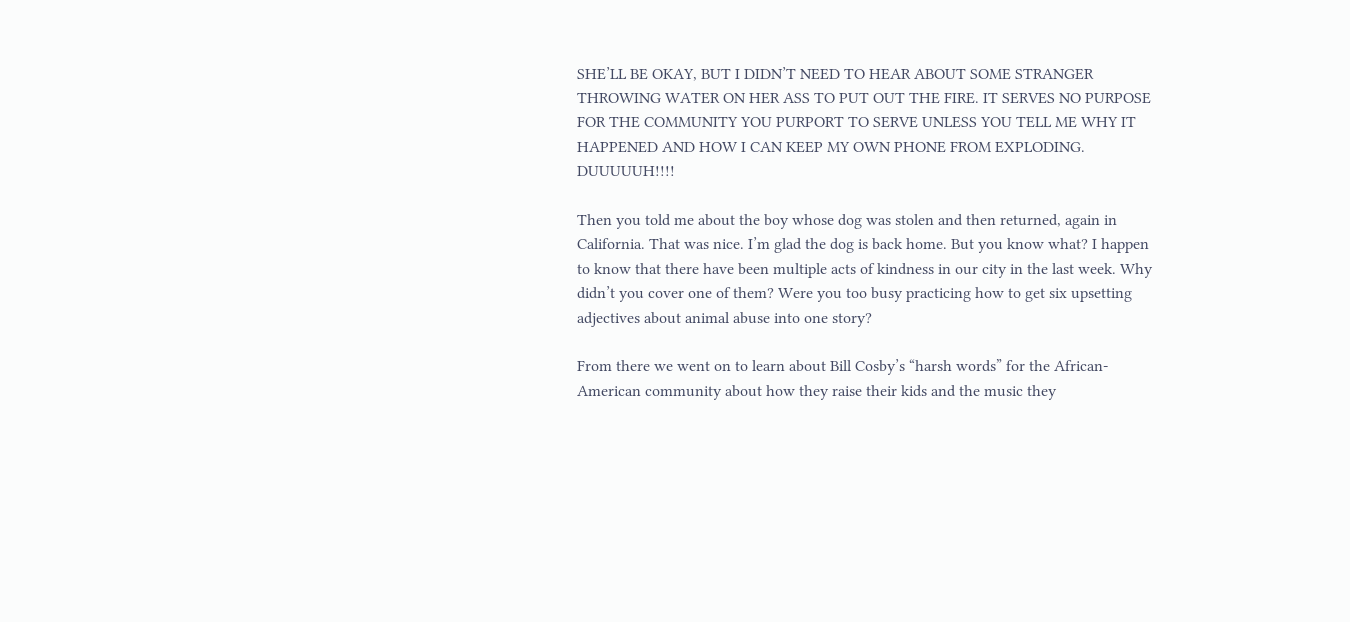SHE’LL BE OKAY, BUT I DIDN’T NEED TO HEAR ABOUT SOME STRANGER THROWING WATER ON HER ASS TO PUT OUT THE FIRE. IT SERVES NO PURPOSE FOR THE COMMUNITY YOU PURPORT TO SERVE UNLESS YOU TELL ME WHY IT HAPPENED AND HOW I CAN KEEP MY OWN PHONE FROM EXPLODING. DUUUUUH!!!!

Then you told me about the boy whose dog was stolen and then returned, again in California. That was nice. I’m glad the dog is back home. But you know what? I happen to know that there have been multiple acts of kindness in our city in the last week. Why didn’t you cover one of them? Were you too busy practicing how to get six upsetting adjectives about animal abuse into one story?

From there we went on to learn about Bill Cosby’s “harsh words” for the African-American community about how they raise their kids and the music they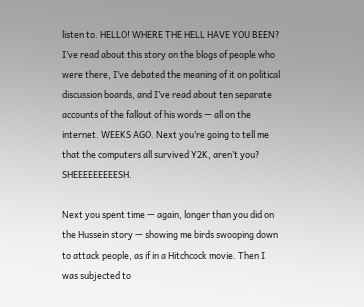listen to. HELLO! WHERE THE HELL HAVE YOU BEEN? I’ve read about this story on the blogs of people who were there, I’ve debated the meaning of it on political discussion boards, and I’ve read about ten separate accounts of the fallout of his words — all on the internet. WEEKS AGO. Next you’re going to tell me that the computers all survived Y2K, aren’t you? SHEEEEEEEEESH.

Next you spent time — again, longer than you did on the Hussein story — showing me birds swooping down to attack people, as if in a Hitchcock movie. Then I was subjected to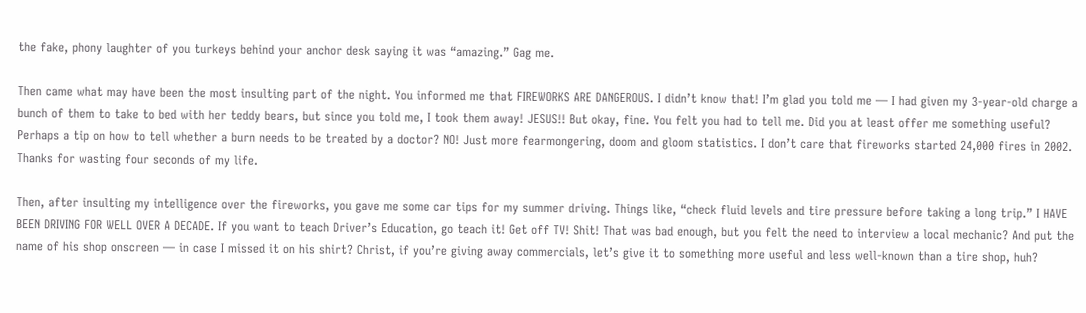the fake, phony laughter of you turkeys behind your anchor desk saying it was “amazing.” Gag me.

Then came what may have been the most insulting part of the night. You informed me that FIREWORKS ARE DANGEROUS. I didn’t know that! I’m glad you told me — I had given my 3‑year-old charge a bunch of them to take to bed with her teddy bears, but since you told me, I took them away! JESUS!! But okay, fine. You felt you had to tell me. Did you at least offer me something useful? Perhaps a tip on how to tell whether a burn needs to be treated by a doctor? NO! Just more fearmongering, doom and gloom statistics. I don’t care that fireworks started 24,000 fires in 2002. Thanks for wasting four seconds of my life.

Then, after insulting my intelligence over the fireworks, you gave me some car tips for my summer driving. Things like, “check fluid levels and tire pressure before taking a long trip.” I HAVE BEEN DRIVING FOR WELL OVER A DECADE. If you want to teach Driver’s Education, go teach it! Get off TV! Shit! That was bad enough, but you felt the need to interview a local mechanic? And put the name of his shop onscreen — in case I missed it on his shirt? Christ, if you’re giving away commercials, let’s give it to something more useful and less well-known than a tire shop, huh?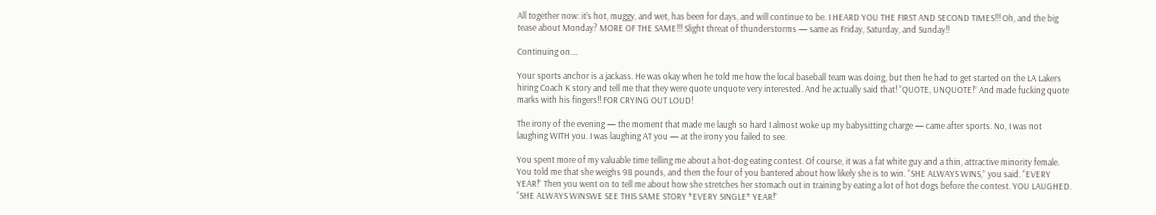All together now: it’s hot, muggy, and wet, has been for days, and will continue to be. I HEARD YOU THE FIRST AND SECOND TIMES!!! Oh, and the big tease about Monday? MORE OF THE SAME!!! Slight threat of thunderstorms — same as Friday, Saturday, and Sunday!!

Continuing on.…

Your sports anchor is a jackass. He was okay when he told me how the local baseball team was doing, but then he had to get started on the LA Lakers hiring Coach K story and tell me that they were quote unquote very interested. And he actually said that! “QUOTE, UNQUOTE!” And made fucking quote marks with his fingers!! FOR CRYING OUT LOUD!

The irony of the evening — the moment that made me laugh so hard I almost woke up my babysitting charge — came after sports. No, I was not laughing WITH you. I was laughing AT you — at the irony you failed to see.

You spent more of my valuable time telling me about a hot-dog eating contest. Of course, it was a fat white guy and a thin, attractive minority female. You told me that she weighs 98 pounds, and then the four of you bantered about how likely she is to win. “SHE ALWAYS WINS,” you said. “EVERY YEAR!” Then you went on to tell me about how she stretches her stomach out in training by eating a lot of hot dogs before the contest. YOU LAUGHED. “SHE ALWAYS WINSWE SEE THIS SAME STORY *EVERY SINGLE* YEAR!”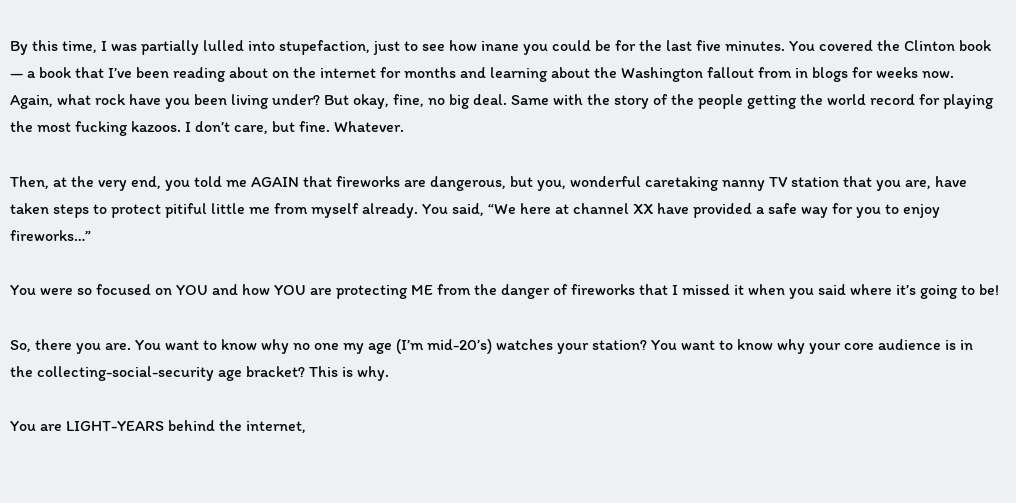By this time, I was partially lulled into stupefaction, just to see how inane you could be for the last five minutes. You covered the Clinton book — a book that I’ve been reading about on the internet for months and learning about the Washington fallout from in blogs for weeks now. Again, what rock have you been living under? But okay, fine, no big deal. Same with the story of the people getting the world record for playing the most fucking kazoos. I don’t care, but fine. Whatever.

Then, at the very end, you told me AGAIN that fireworks are dangerous, but you, wonderful caretaking nanny TV station that you are, have taken steps to protect pitiful little me from myself already. You said, “We here at channel XX have provided a safe way for you to enjoy fireworks…”

You were so focused on YOU and how YOU are protecting ME from the danger of fireworks that I missed it when you said where it’s going to be!

So, there you are. You want to know why no one my age (I’m mid-20’s) watches your station? You want to know why your core audience is in the collecting-social-security age bracket? This is why.

You are LIGHT-YEARS behind the internet,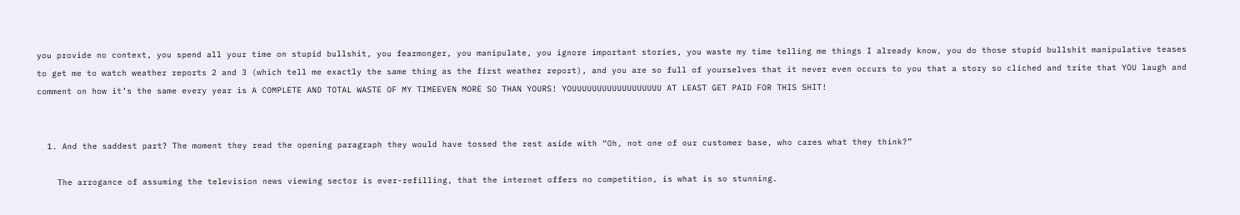you provide no context, you spend all your time on stupid bullshit, you fearmonger, you manipulate, you ignore important stories, you waste my time telling me things I already know, you do those stupid bullshit manipulative teases to get me to watch weather reports 2 and 3 (which tell me exactly the same thing as the first weather report), and you are so full of yourselves that it never even occurs to you that a story so cliched and trite that YOU laugh and comment on how it’s the same every year is A COMPLETE AND TOTAL WASTE OF MY TIMEEVEN MORE SO THAN YOURS! YOUUUUUUUUUUUUUUUUUU AT LEAST GET PAID FOR THIS SHIT!


  1. And the saddest part? The moment they read the opening paragraph they would have tossed the rest aside with “Oh, not one of our customer base, who cares what they think?”

    The arrogance of assuming the television news viewing sector is ever-refilling, that the internet offers no competition, is what is so stunning.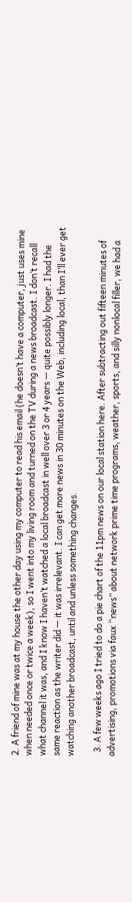2. A friend of mine was at my house the other day using my computer to read his email (he doesn’t have a computer, just uses mine when needed once or twice a week), so I went into my living room and turned on the TV during a news broadcast. I don’t recall what channel it was, and I know I haven’t watched a local broadcast in well over 3 or 4 years — quite possibly longer. I had the same reaction as the writer did — it was irrelevant. I can get more news in 30 minutes on the Web, including local, than I’ll ever get watching another broadcast, until and unless something changes.

  3. A few weeks ago I tried to do a pie chart of the 11pm news on our local station here. After subtracting out fifteen minutes of advertising, promotions via faux “news” about network prime time programs, weather, sports, and silly nonlocal filler, we had a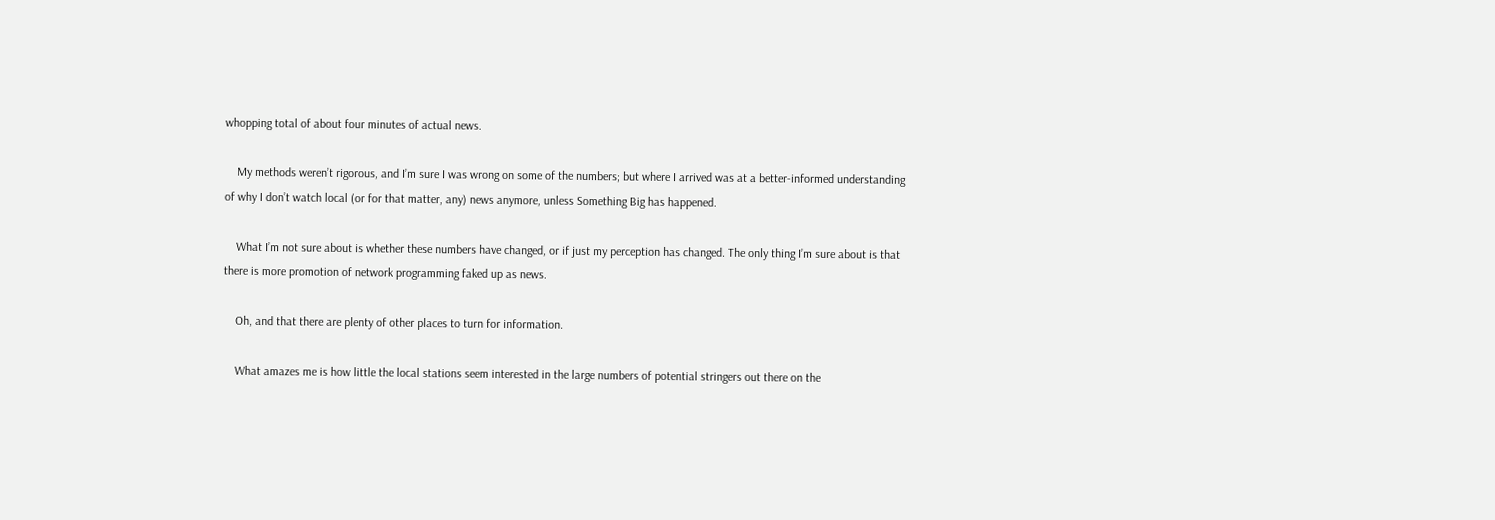whopping total of about four minutes of actual news.

    My methods weren’t rigorous, and I’m sure I was wrong on some of the numbers; but where I arrived was at a better-informed understanding of why I don’t watch local (or for that matter, any) news anymore, unless Something Big has happened.

    What I’m not sure about is whether these numbers have changed, or if just my perception has changed. The only thing I’m sure about is that there is more promotion of network programming faked up as news.

    Oh, and that there are plenty of other places to turn for information.

    What amazes me is how little the local stations seem interested in the large numbers of potential stringers out there on the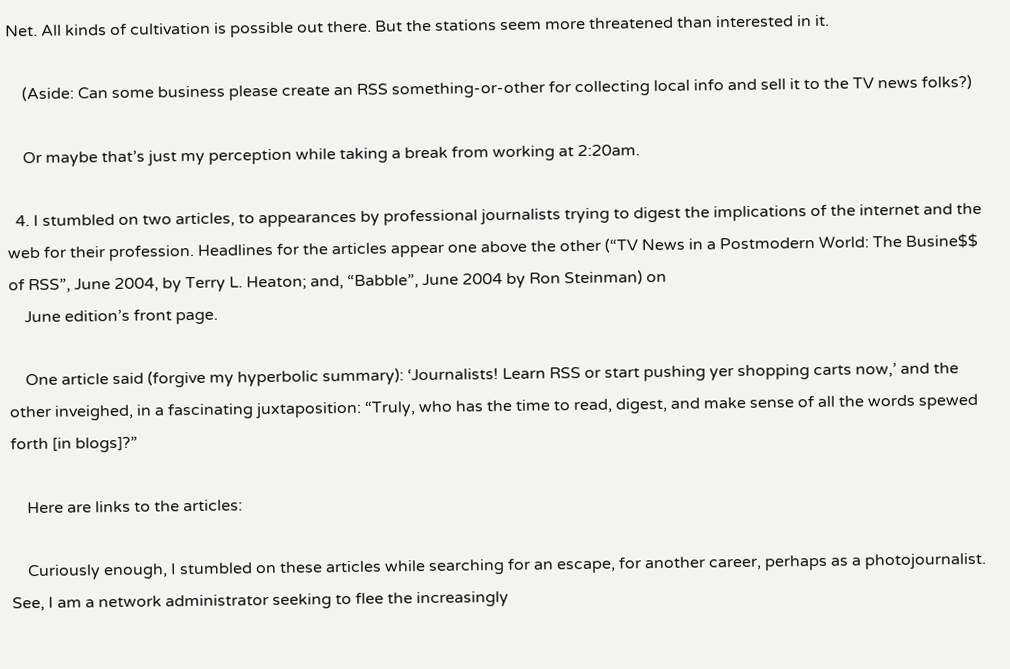Net. All kinds of cultivation is possible out there. But the stations seem more threatened than interested in it.

    (Aside: Can some business please create an RSS something-or-other for collecting local info and sell it to the TV news folks?)

    Or maybe that’s just my perception while taking a break from working at 2:20am.

  4. I stumbled on two articles, to appearances by professional journalists trying to digest the implications of the internet and the web for their profession. Headlines for the articles appear one above the other (“TV News in a Postmodern World: The Busine$$ of RSS”, June 2004, by Terry L. Heaton; and, “Babble”, June 2004 by Ron Steinman) on
    June edition’s front page.

    One article said (forgive my hyperbolic summary): ‘Journalists! Learn RSS or start pushing yer shopping carts now,’ and the other inveighed, in a fascinating juxtaposition: “Truly, who has the time to read, digest, and make sense of all the words spewed forth [in blogs]?”

    Here are links to the articles:

    Curiously enough, I stumbled on these articles while searching for an escape, for another career, perhaps as a photojournalist. See, I am a network administrator seeking to flee the increasingly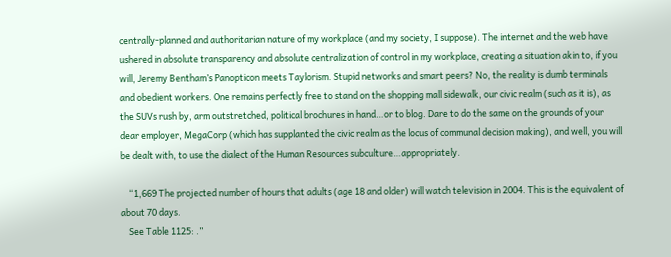centrally-planned and authoritarian nature of my workplace (and my society, I suppose). The internet and the web have ushered in absolute transparency and absolute centralization of control in my workplace, creating a situation akin to, if you will, Jeremy Bentham’s Panopticon meets Taylorism. Stupid networks and smart peers? No, the reality is dumb terminals and obedient workers. One remains perfectly free to stand on the shopping mall sidewalk, our civic realm (such as it is), as the SUVs rush by, arm outstretched, political brochures in hand…or to blog. Dare to do the same on the grounds of your dear employer, MegaCorp (which has supplanted the civic realm as the locus of communal decision making), and well, you will be dealt with, to use the dialect of the Human Resources subculture…appropriately.

    “1,669 The projected number of hours that adults (age 18 and older) will watch television in 2004. This is the equivalent of about 70 days.
    See Table 1125: .”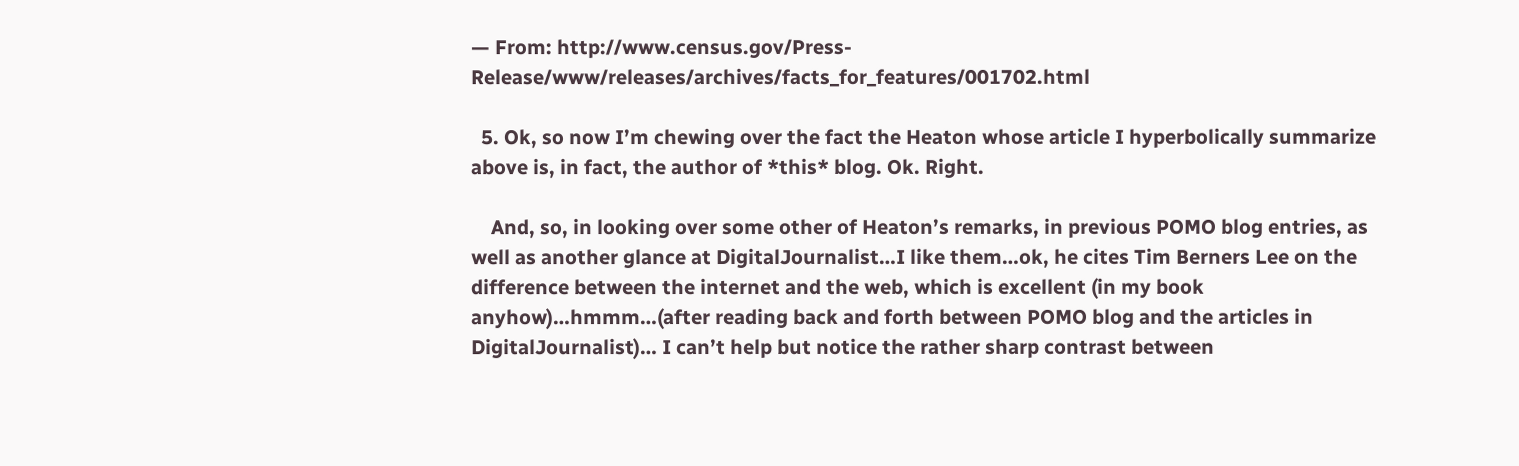— From: http://www.census.gov/Press-Release/www/releases/archives/facts_for_features/001702.html

  5. Ok, so now I’m chewing over the fact the Heaton whose article I hyperbolically summarize above is, in fact, the author of *this* blog. Ok. Right.

    And, so, in looking over some other of Heaton’s remarks, in previous POMO blog entries, as well as another glance at DigitalJournalist…I like them…ok, he cites Tim Berners Lee on the difference between the internet and the web, which is excellent (in my book anyhow)…hmmm…(after reading back and forth between POMO blog and the articles in DigitalJournalist)… I can’t help but notice the rather sharp contrast between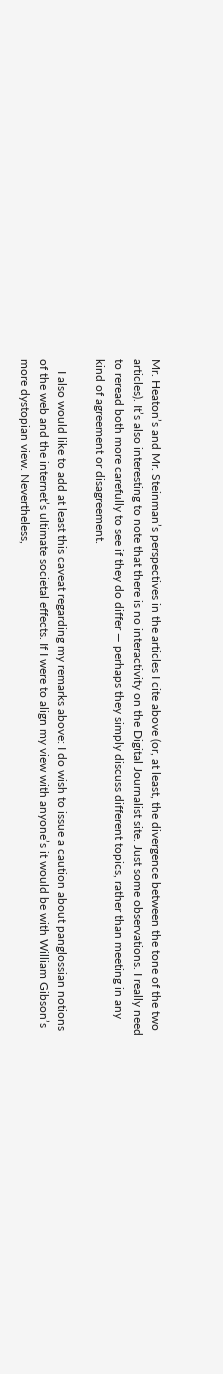Mr. Heaton’s and Mr. Steinman’s perspectives in the articles I cite above (or, at least, the divergence between the tone of the two articles). It’s also interesting to note that there is no interactivity on the Digital Journalist site. Just some observations. I really need to reread both more carefully to see if they do differ — perhaps they simply discuss different topics, rather than meeting in any kind of agreement or disagreement.

    I also would like to add at least this caveat regarding my remarks above: I do wish to issue a caution about panglossian notions of the web and the internet’s ultimate societal effects. If I were to align my view with anyone’s it would be with William Gibson’s more dystopian view. Nevertheless,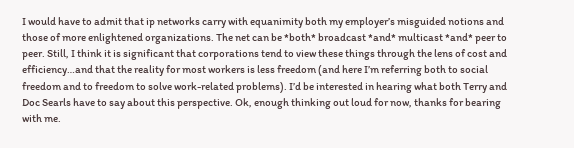I would have to admit that ip networks carry with equanimity both my employer’s misguided notions and those of more enlightened organizations. The net can be *both* broadcast *and* multicast *and* peer to peer. Still, I think it is significant that corporations tend to view these things through the lens of cost and efficiency…and that the reality for most workers is less freedom (and here I’m referring both to social freedom and to freedom to solve work-related problems). I’d be interested in hearing what both Terry and Doc Searls have to say about this perspective. Ok, enough thinking out loud for now, thanks for bearing with me.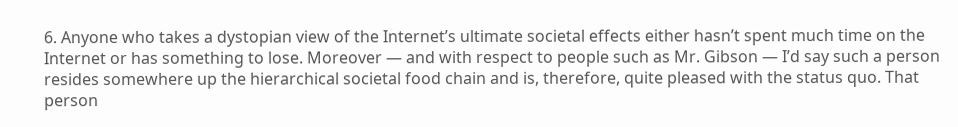6. Anyone who takes a dystopian view of the Internet’s ultimate societal effects either hasn’t spent much time on the Internet or has something to lose. Moreover — and with respect to people such as Mr. Gibson — I’d say such a person resides somewhere up the hierarchical societal food chain and is, therefore, quite pleased with the status quo. That person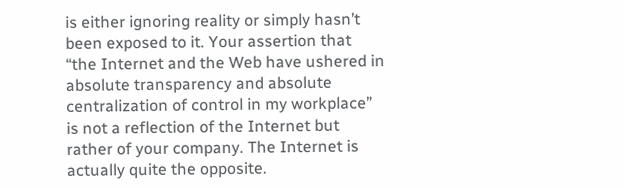is either ignoring reality or simply hasn’t been exposed to it. Your assertion that “the Internet and the Web have ushered in absolute transparency and absolute centralization of control in my workplace” is not a reflection of the Internet but rather of your company. The Internet is actually quite the opposite.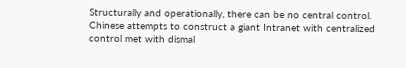Structurally and operationally, there can be no central control. Chinese attempts to construct a giant Intranet with centralized control met with dismal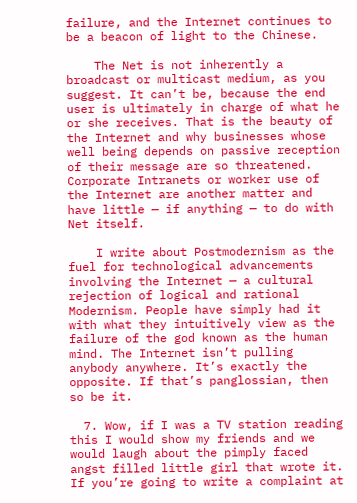failure, and the Internet continues to be a beacon of light to the Chinese.

    The Net is not inherently a broadcast or multicast medium, as you suggest. It can’t be, because the end user is ultimately in charge of what he or she receives. That is the beauty of the Internet and why businesses whose well being depends on passive reception of their message are so threatened. Corporate Intranets or worker use of the Internet are another matter and have little — if anything — to do with Net itself.

    I write about Postmodernism as the fuel for technological advancements involving the Internet — a cultural rejection of logical and rational Modernism. People have simply had it with what they intuitively view as the failure of the god known as the human mind. The Internet isn’t pulling anybody anywhere. It’s exactly the opposite. If that’s panglossian, then so be it.

  7. Wow, if I was a TV station reading this I would show my friends and we would laugh about the pimply faced angst filled little girl that wrote it. If you’re going to write a complaint at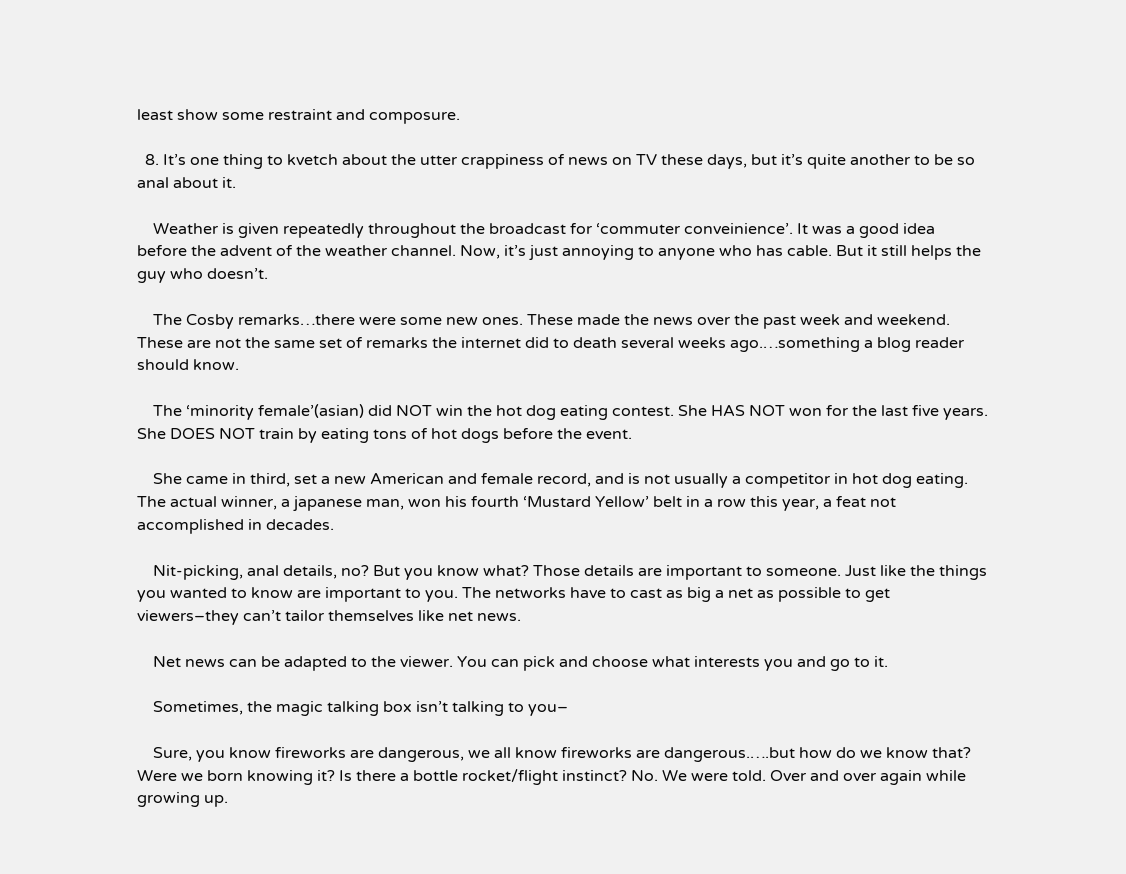least show some restraint and composure.

  8. It’s one thing to kvetch about the utter crappiness of news on TV these days, but it’s quite another to be so anal about it.

    Weather is given repeatedly throughout the broadcast for ‘commuter conveinience’. It was a good idea before the advent of the weather channel. Now, it’s just annoying to anyone who has cable. But it still helps the guy who doesn’t.

    The Cosby remarks…there were some new ones. These made the news over the past week and weekend. These are not the same set of remarks the internet did to death several weeks ago.…something a blog reader should know.

    The ‘minority female’(asian) did NOT win the hot dog eating contest. She HAS NOT won for the last five years. She DOES NOT train by eating tons of hot dogs before the event.

    She came in third, set a new American and female record, and is not usually a competitor in hot dog eating. The actual winner, a japanese man, won his fourth ‘Mustard Yellow’ belt in a row this year, a feat not accomplished in decades.

    Nit-picking, anal details, no? But you know what? Those details are important to someone. Just like the things you wanted to know are important to you. The networks have to cast as big a net as possible to get viewers–they can’t tailor themselves like net news.

    Net news can be adapted to the viewer. You can pick and choose what interests you and go to it.

    Sometimes, the magic talking box isn’t talking to you–

    Sure, you know fireworks are dangerous, we all know fireworks are dangerous.….but how do we know that? Were we born knowing it? Is there a bottle rocket/flight instinct? No. We were told. Over and over again while growing up.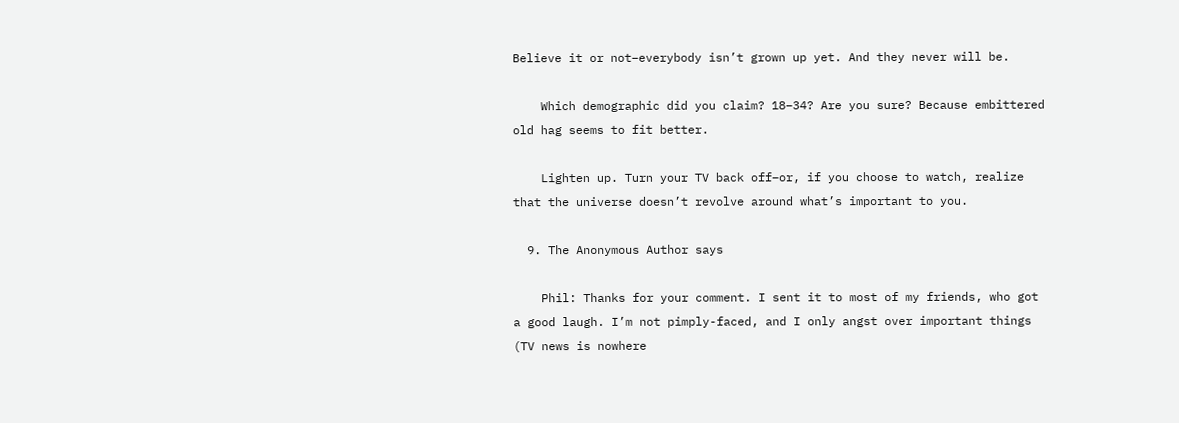Believe it or not–everybody isn’t grown up yet. And they never will be.

    Which demographic did you claim? 18–34? Are you sure? Because embittered old hag seems to fit better.

    Lighten up. Turn your TV back off–or, if you choose to watch, realize that the universe doesn’t revolve around what’s important to you.

  9. The Anonymous Author says

    Phil: Thanks for your comment. I sent it to most of my friends, who got a good laugh. I’m not pimply-faced, and I only angst over important things (TV news is nowhere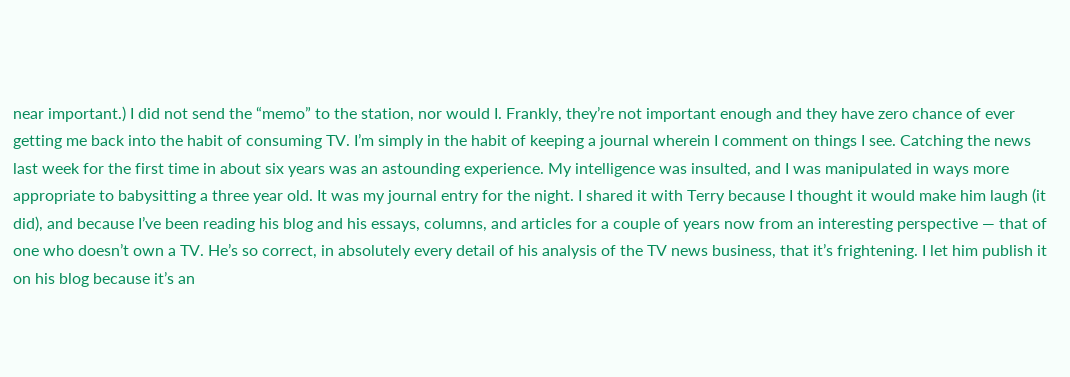near important.) I did not send the “memo” to the station, nor would I. Frankly, they’re not important enough and they have zero chance of ever getting me back into the habit of consuming TV. I’m simply in the habit of keeping a journal wherein I comment on things I see. Catching the news last week for the first time in about six years was an astounding experience. My intelligence was insulted, and I was manipulated in ways more appropriate to babysitting a three year old. It was my journal entry for the night. I shared it with Terry because I thought it would make him laugh (it did), and because I’ve been reading his blog and his essays, columns, and articles for a couple of years now from an interesting perspective — that of one who doesn’t own a TV. He’s so correct, in absolutely every detail of his analysis of the TV news business, that it’s frightening. I let him publish it on his blog because it’s an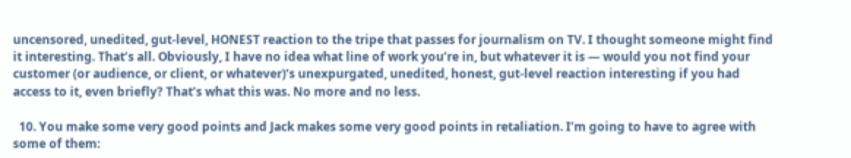uncensored, unedited, gut-level, HONEST reaction to the tripe that passes for journalism on TV. I thought someone might find it interesting. That’s all. Obviously, I have no idea what line of work you’re in, but whatever it is — would you not find your customer (or audience, or client, or whatever)‘s unexpurgated, unedited, honest, gut-level reaction interesting if you had access to it, even briefly? That’s what this was. No more and no less.

  10. You make some very good points and Jack makes some very good points in retaliation. I’m going to have to agree with some of them: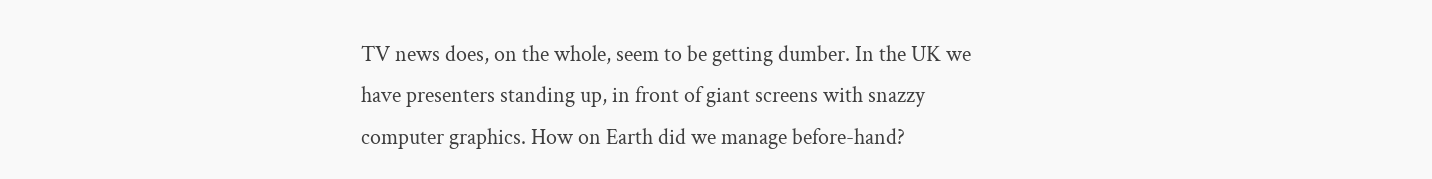TV news does, on the whole, seem to be getting dumber. In the UK we have presenters standing up, in front of giant screens with snazzy computer graphics. How on Earth did we manage before-hand?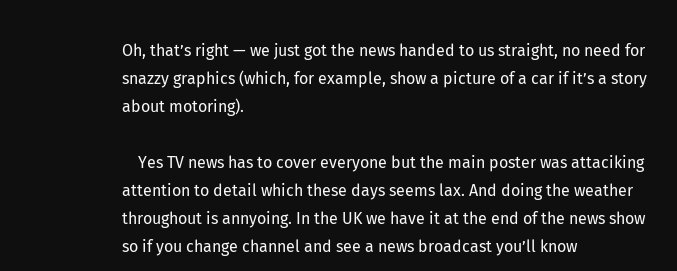Oh, that’s right — we just got the news handed to us straight, no need for snazzy graphics (which, for example, show a picture of a car if it’s a story about motoring).

    Yes TV news has to cover everyone but the main poster was attaciking attention to detail which these days seems lax. And doing the weather throughout is annyoing. In the UK we have it at the end of the news show so if you change channel and see a news broadcast you’ll know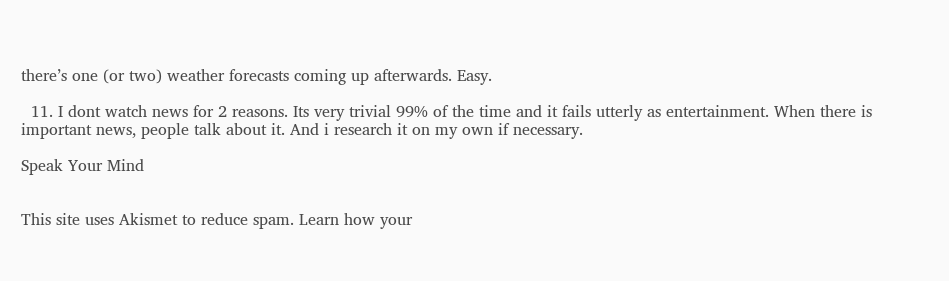there’s one (or two) weather forecasts coming up afterwards. Easy.

  11. I dont watch news for 2 reasons. Its very trivial 99% of the time and it fails utterly as entertainment. When there is important news, people talk about it. And i research it on my own if necessary.

Speak Your Mind


This site uses Akismet to reduce spam. Learn how your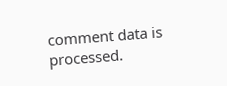comment data is processed.